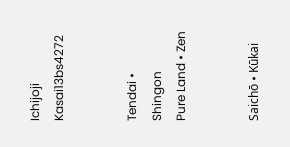Ichijoji Kasai13bs4272


Tendai • Shingon
Pure Land • Zen


Saichō • Kūkai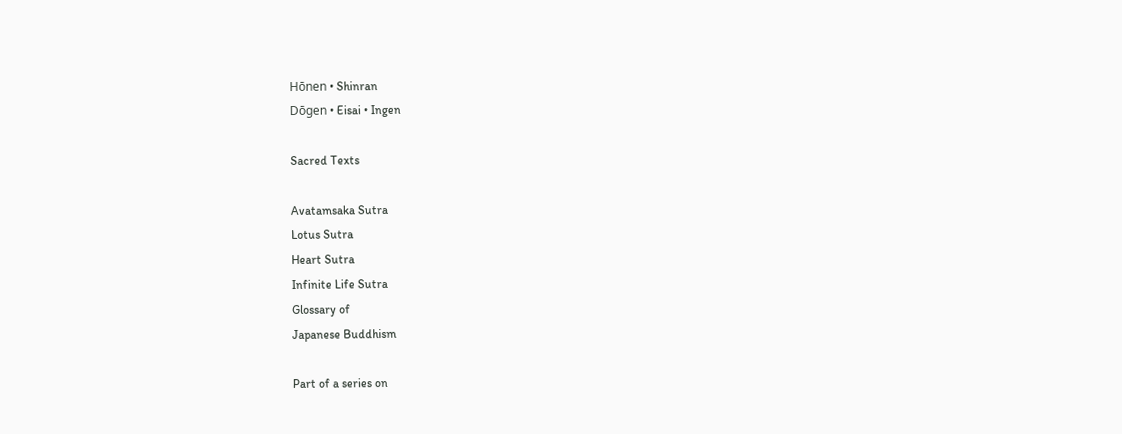Hōnen • Shinran
Dōgen • Eisai • Ingen

Sacred Texts

Avatamsaka Sutra
Lotus Sutra
Heart Sutra
Infinite Life Sutra
Glossary of
Japanese Buddhism

Part of a series on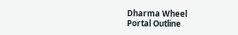Dharma Wheel
Portal Outline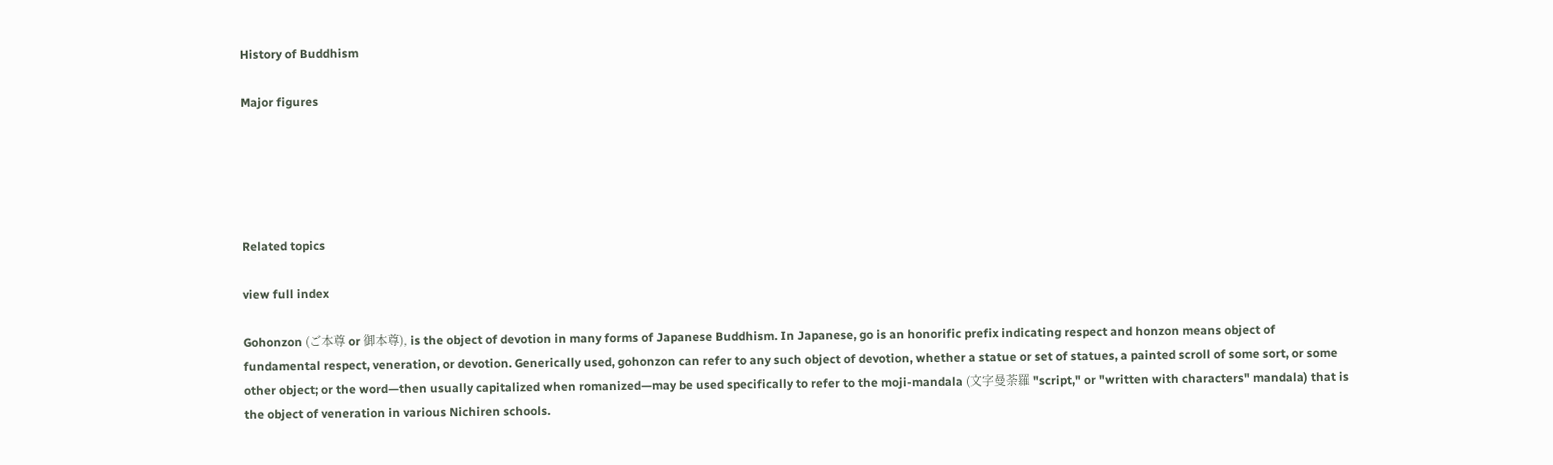History of Buddhism

Major figures





Related topics

view full index

Gohonzon (ご本尊 or 御本尊), is the object of devotion in many forms of Japanese Buddhism. In Japanese, go is an honorific prefix indicating respect and honzon means object of fundamental respect, veneration, or devotion. Generically used, gohonzon can refer to any such object of devotion, whether a statue or set of statues, a painted scroll of some sort, or some other object; or the word—then usually capitalized when romanized—may be used specifically to refer to the moji-mandala (文字曼荼羅 "script," or "written with characters" mandala) that is the object of veneration in various Nichiren schools.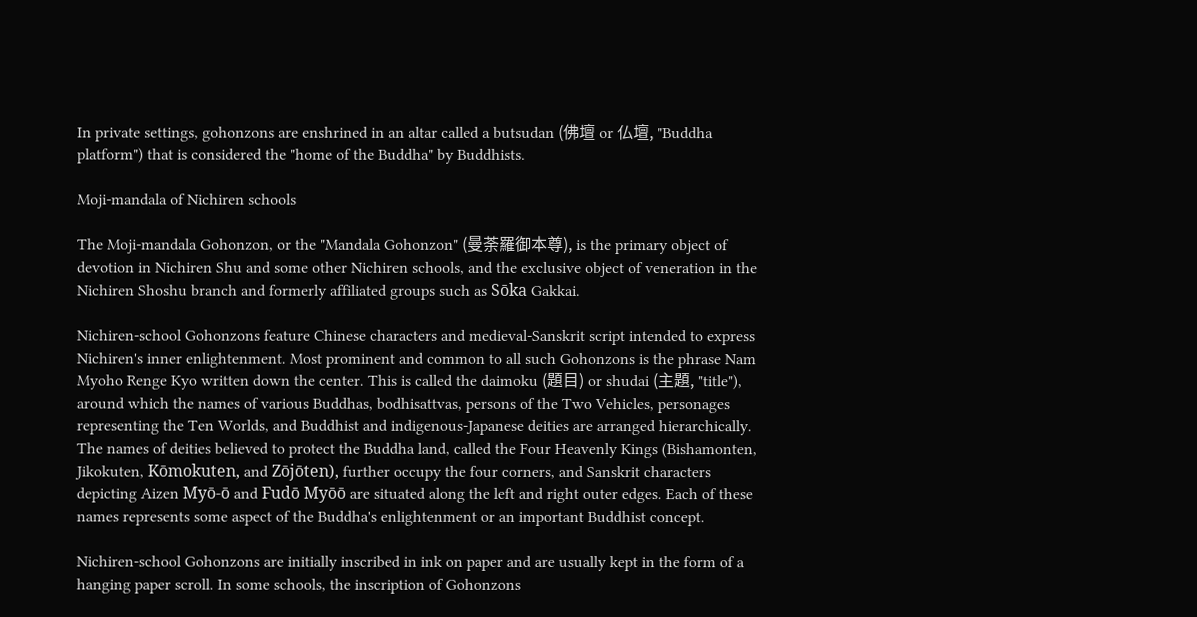In private settings, gohonzons are enshrined in an altar called a butsudan (佛壇 or 仏壇, "Buddha platform") that is considered the "home of the Buddha" by Buddhists.

Moji-mandala of Nichiren schools

The Moji-mandala Gohonzon, or the "Mandala Gohonzon" (曼荼羅御本尊), is the primary object of devotion in Nichiren Shu and some other Nichiren schools, and the exclusive object of veneration in the Nichiren Shoshu branch and formerly affiliated groups such as Sōka Gakkai.

Nichiren-school Gohonzons feature Chinese characters and medieval-Sanskrit script intended to express Nichiren's inner enlightenment. Most prominent and common to all such Gohonzons is the phrase Nam Myoho Renge Kyo written down the center. This is called the daimoku (題目) or shudai (主題, "title"), around which the names of various Buddhas, bodhisattvas, persons of the Two Vehicles, personages representing the Ten Worlds, and Buddhist and indigenous-Japanese deities are arranged hierarchically. The names of deities believed to protect the Buddha land, called the Four Heavenly Kings (Bishamonten, Jikokuten, Kōmokuten, and Zōjōten), further occupy the four corners, and Sanskrit characters depicting Aizen Myō-ō and Fudō Myōō are situated along the left and right outer edges. Each of these names represents some aspect of the Buddha's enlightenment or an important Buddhist concept.

Nichiren-school Gohonzons are initially inscribed in ink on paper and are usually kept in the form of a hanging paper scroll. In some schools, the inscription of Gohonzons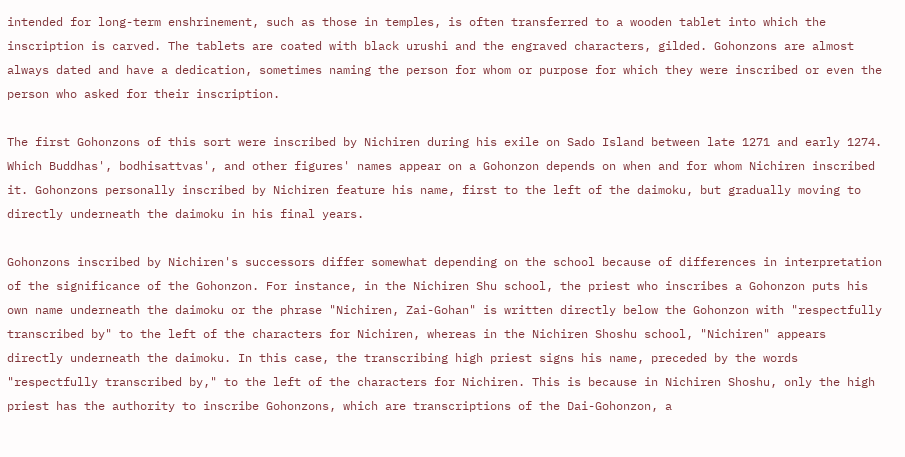intended for long-term enshrinement, such as those in temples, is often transferred to a wooden tablet into which the inscription is carved. The tablets are coated with black urushi and the engraved characters, gilded. Gohonzons are almost always dated and have a dedication, sometimes naming the person for whom or purpose for which they were inscribed or even the person who asked for their inscription.

The first Gohonzons of this sort were inscribed by Nichiren during his exile on Sado Island between late 1271 and early 1274. Which Buddhas', bodhisattvas', and other figures' names appear on a Gohonzon depends on when and for whom Nichiren inscribed it. Gohonzons personally inscribed by Nichiren feature his name, first to the left of the daimoku, but gradually moving to directly underneath the daimoku in his final years.

Gohonzons inscribed by Nichiren's successors differ somewhat depending on the school because of differences in interpretation of the significance of the Gohonzon. For instance, in the Nichiren Shu school, the priest who inscribes a Gohonzon puts his own name underneath the daimoku or the phrase "Nichiren, Zai-Gohan" is written directly below the Gohonzon with "respectfully transcribed by" to the left of the characters for Nichiren, whereas in the Nichiren Shoshu school, "Nichiren" appears directly underneath the daimoku. In this case, the transcribing high priest signs his name, preceded by the words "respectfully transcribed by," to the left of the characters for Nichiren. This is because in Nichiren Shoshu, only the high priest has the authority to inscribe Gohonzons, which are transcriptions of the Dai-Gohonzon, a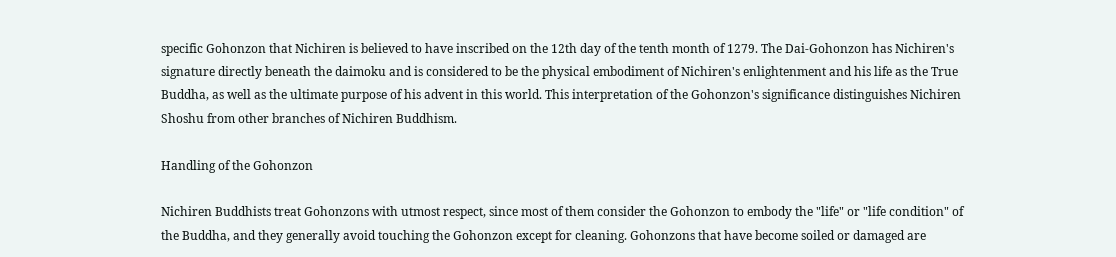specific Gohonzon that Nichiren is believed to have inscribed on the 12th day of the tenth month of 1279. The Dai-Gohonzon has Nichiren's signature directly beneath the daimoku and is considered to be the physical embodiment of Nichiren's enlightenment and his life as the True Buddha, as well as the ultimate purpose of his advent in this world. This interpretation of the Gohonzon's significance distinguishes Nichiren Shoshu from other branches of Nichiren Buddhism.

Handling of the Gohonzon

Nichiren Buddhists treat Gohonzons with utmost respect, since most of them consider the Gohonzon to embody the "life" or "life condition" of the Buddha, and they generally avoid touching the Gohonzon except for cleaning. Gohonzons that have become soiled or damaged are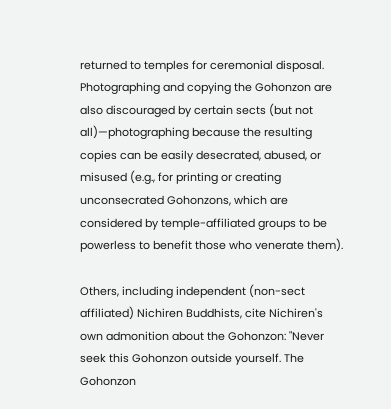returned to temples for ceremonial disposal. Photographing and copying the Gohonzon are also discouraged by certain sects (but not all)—photographing because the resulting copies can be easily desecrated, abused, or misused (e.g., for printing or creating unconsecrated Gohonzons, which are considered by temple-affiliated groups to be powerless to benefit those who venerate them).

Others, including independent (non-sect affiliated) Nichiren Buddhists, cite Nichiren's own admonition about the Gohonzon: "Never seek this Gohonzon outside yourself. The Gohonzon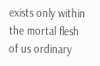exists only within the mortal flesh of us ordinary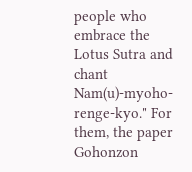people who embrace the Lotus Sutra and chant Nam(u)-myoho-renge-kyo." For them, the paper Gohonzon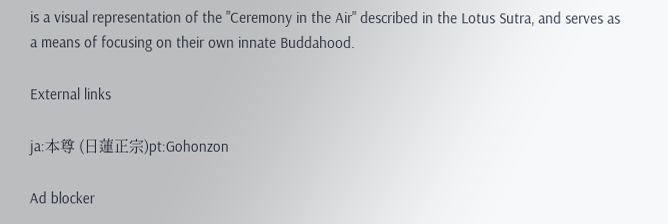is a visual representation of the "Ceremony in the Air" described in the Lotus Sutra, and serves as a means of focusing on their own innate Buddahood.

External links

ja:本尊 (日蓮正宗)pt:Gohonzon

Ad blocker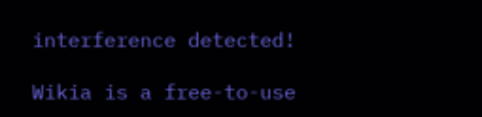interference detected!

Wikia is a free-to-use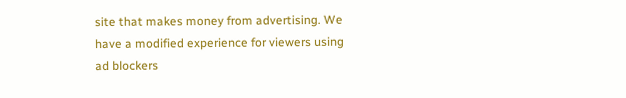site that makes money from advertising. We have a modified experience for viewers using ad blockers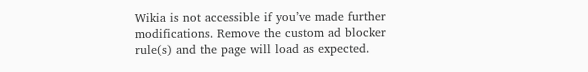Wikia is not accessible if you’ve made further modifications. Remove the custom ad blocker rule(s) and the page will load as expected.